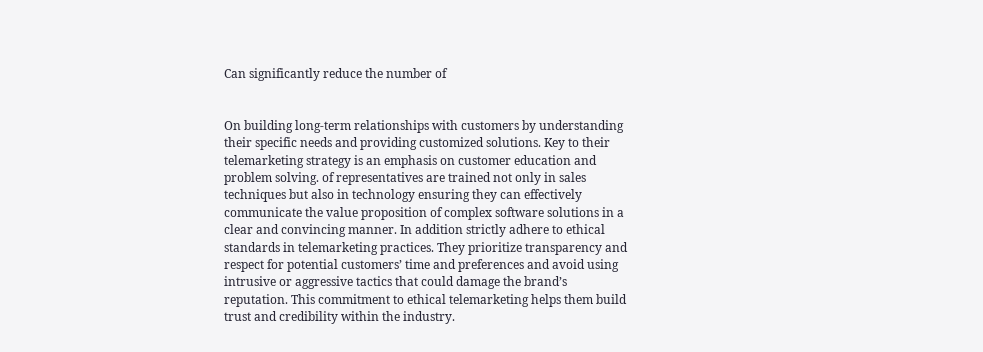Can significantly reduce the number of


On building long-term relationships with customers by understanding their specific needs and providing customized solutions. Key to their telemarketing strategy is an emphasis on customer education and problem solving. of representatives are trained not only in sales techniques but also in technology ensuring they can effectively communicate the value proposition of complex software solutions in a clear and convincing manner. In addition strictly adhere to ethical standards in telemarketing practices. They prioritize transparency and respect for potential customers’ time and preferences and avoid using intrusive or aggressive tactics that could damage the brand’s reputation. This commitment to ethical telemarketing helps them build trust and credibility within the industry.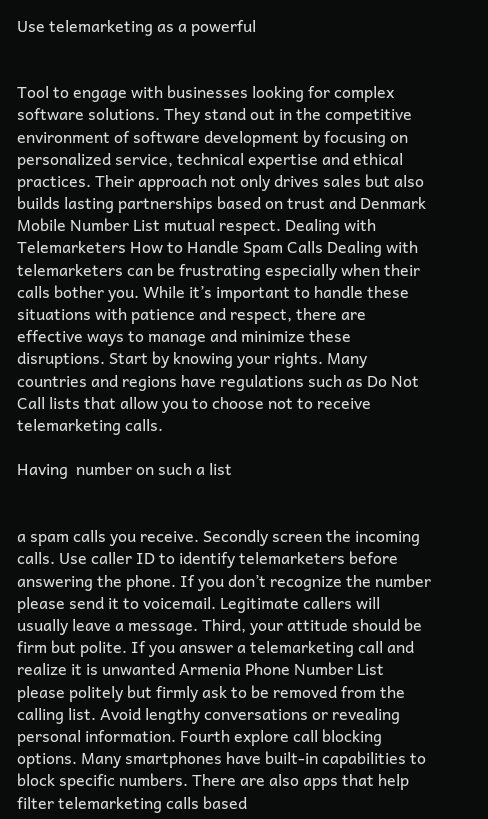Use telemarketing as a powerful


Tool to engage with businesses looking for complex software solutions. They stand out in the competitive environment of software development by focusing on personalized service, technical expertise and ethical practices. Their approach not only drives sales but also builds lasting partnerships based on trust and Denmark Mobile Number List mutual respect. Dealing with Telemarketers How to Handle Spam Calls Dealing with telemarketers can be frustrating especially when their calls bother you. While it’s important to handle these situations with patience and respect, there are effective ways to manage and minimize these disruptions. Start by knowing your rights. Many countries and regions have regulations such as Do Not Call lists that allow you to choose not to receive telemarketing calls.

Having  number on such a list


a spam calls you receive. Secondly screen the incoming calls. Use caller ID to identify telemarketers before answering the phone. If you don’t recognize the number please send it to voicemail. Legitimate callers will usually leave a message. Third, your attitude should be firm but polite. If you answer a telemarketing call and realize it is unwanted Armenia Phone Number List please politely but firmly ask to be removed from the calling list. Avoid lengthy conversations or revealing personal information. Fourth explore call blocking options. Many smartphones have built-in capabilities to block specific numbers. There are also apps that help filter telemarketing calls based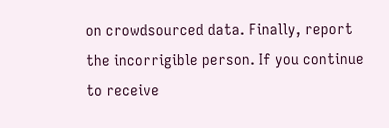on crowdsourced data. Finally, report the incorrigible person. If you continue to receive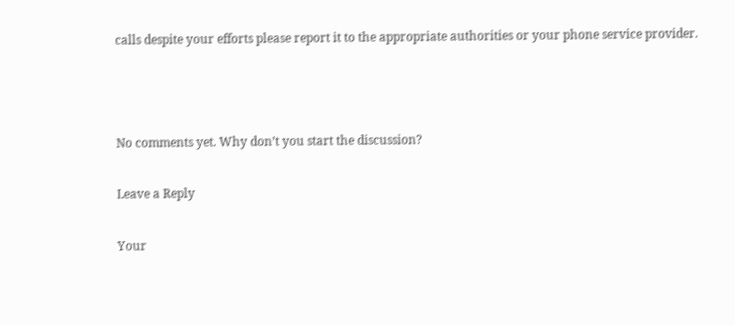calls despite your efforts please report it to the appropriate authorities or your phone service provider.



No comments yet. Why don’t you start the discussion?

Leave a Reply

Your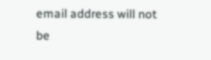email address will not be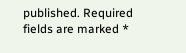published. Required fields are marked *